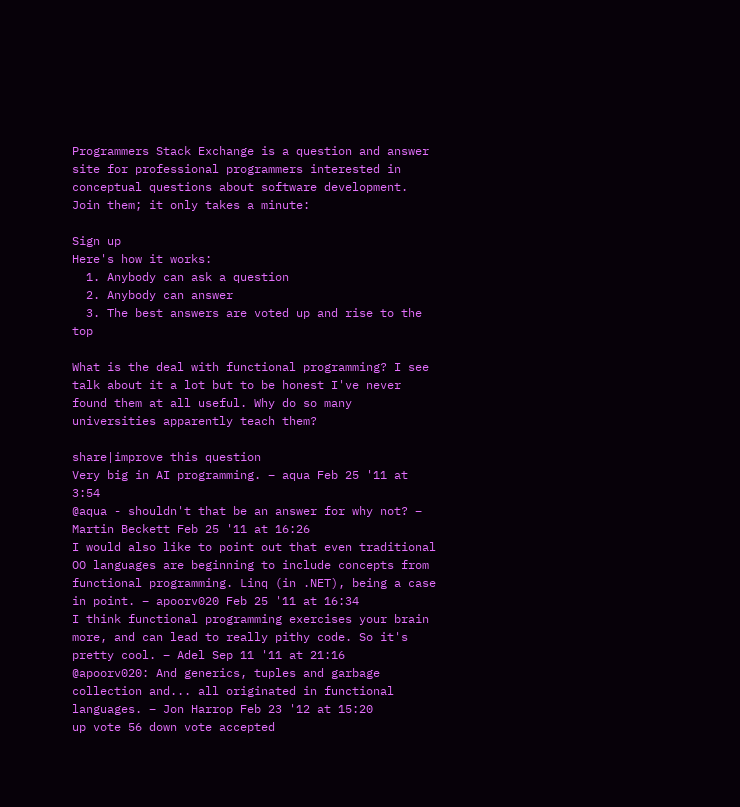Programmers Stack Exchange is a question and answer site for professional programmers interested in conceptual questions about software development. Join them; it only takes a minute:

Sign up
Here's how it works:
  1. Anybody can ask a question
  2. Anybody can answer
  3. The best answers are voted up and rise to the top

What is the deal with functional programming? I see talk about it a lot but to be honest I've never found them at all useful. Why do so many universities apparently teach them?

share|improve this question
Very big in AI programming. – aqua Feb 25 '11 at 3:54
@aqua - shouldn't that be an answer for why not? – Martin Beckett Feb 25 '11 at 16:26
I would also like to point out that even traditional OO languages are beginning to include concepts from functional programming. Linq (in .NET), being a case in point. – apoorv020 Feb 25 '11 at 16:34
I think functional programming exercises your brain more, and can lead to really pithy code. So it's pretty cool. – Adel Sep 11 '11 at 21:16
@apoorv020: And generics, tuples and garbage collection and... all originated in functional languages. – Jon Harrop Feb 23 '12 at 15:20
up vote 56 down vote accepted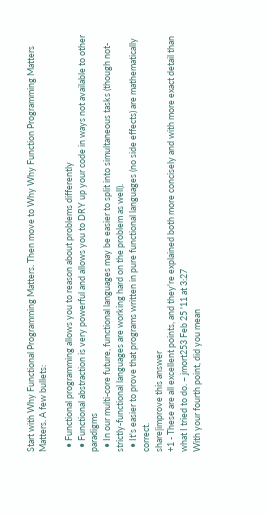Start with Why Functional Programming Matters. Then move to Why Why Function Programming Matters Matters. A few bullets:

  • Functional programming allows you to reason about problems differently
  • Functional abstraction is very powerful and allows you to DRY up your code in ways not available to other paradigms
  • In our multi-core future, functional languages may be easier to split into simultaneous tasks (though not-strictly-functional languages are working hard on the problem as well).
  • It's easier to prove that programs written in pure functional languages (no side effects) are mathematically correct.
share|improve this answer
+1 - These are all excellent points, and they're explained both more concisely and with more exact detail than what I tried to do. – jmort253 Feb 25 '11 at 3:27
With your fourth point, did you mean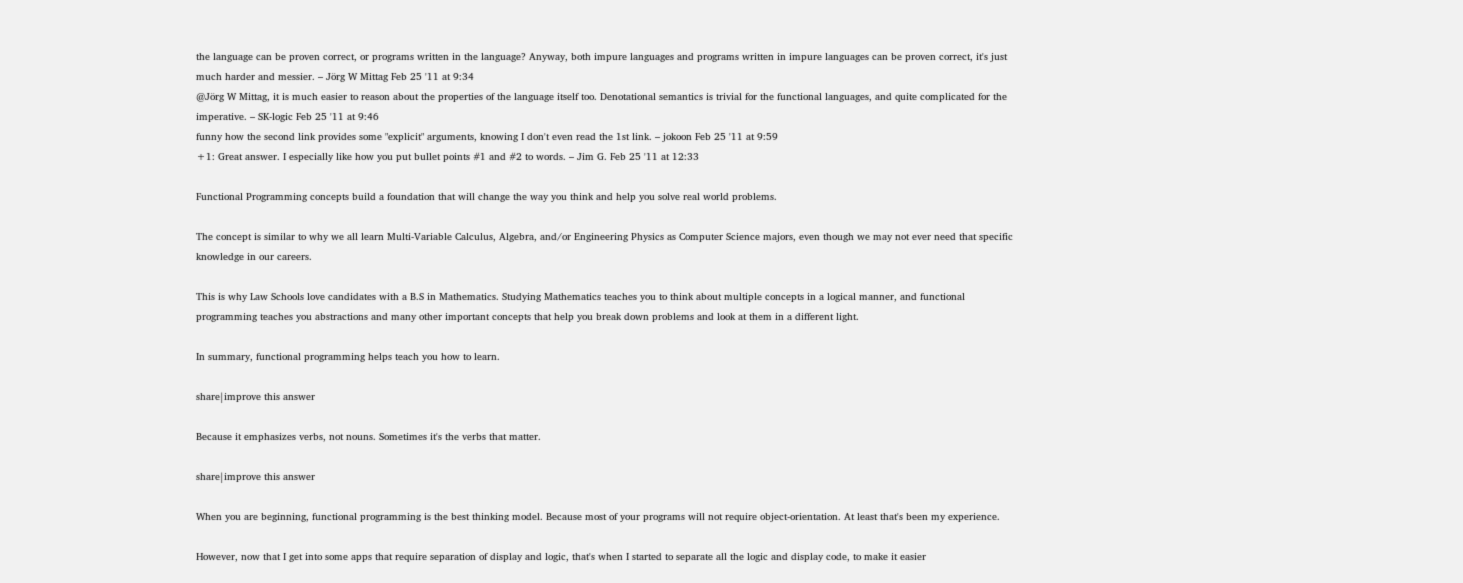the language can be proven correct, or programs written in the language? Anyway, both impure languages and programs written in impure languages can be proven correct, it's just much harder and messier. – Jörg W Mittag Feb 25 '11 at 9:34
@Jörg W Mittag, it is much easier to reason about the properties of the language itself too. Denotational semantics is trivial for the functional languages, and quite complicated for the imperative. – SK-logic Feb 25 '11 at 9:46
funny how the second link provides some "explicit" arguments, knowing I don't even read the 1st link. – jokoon Feb 25 '11 at 9:59
+1: Great answer. I especially like how you put bullet points #1 and #2 to words. – Jim G. Feb 25 '11 at 12:33

Functional Programming concepts build a foundation that will change the way you think and help you solve real world problems.

The concept is similar to why we all learn Multi-Variable Calculus, Algebra, and/or Engineering Physics as Computer Science majors, even though we may not ever need that specific knowledge in our careers.

This is why Law Schools love candidates with a B.S in Mathematics. Studying Mathematics teaches you to think about multiple concepts in a logical manner, and functional programming teaches you abstractions and many other important concepts that help you break down problems and look at them in a different light.

In summary, functional programming helps teach you how to learn.

share|improve this answer

Because it emphasizes verbs, not nouns. Sometimes it's the verbs that matter.

share|improve this answer

When you are beginning, functional programming is the best thinking model. Because most of your programs will not require object-orientation. At least that's been my experience.

However, now that I get into some apps that require separation of display and logic, that's when I started to separate all the logic and display code, to make it easier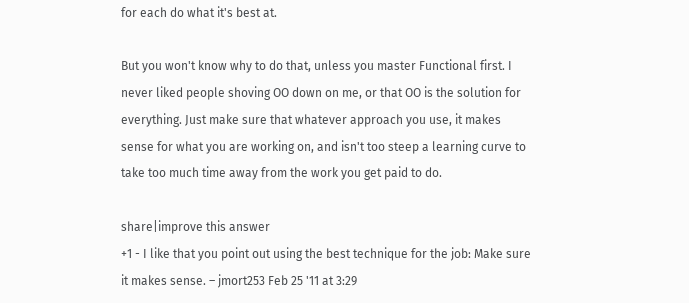for each do what it's best at.

But you won't know why to do that, unless you master Functional first. I never liked people shoving OO down on me, or that OO is the solution for everything. Just make sure that whatever approach you use, it makes sense for what you are working on, and isn't too steep a learning curve to take too much time away from the work you get paid to do.

share|improve this answer
+1 - I like that you point out using the best technique for the job: Make sure it makes sense. – jmort253 Feb 25 '11 at 3:29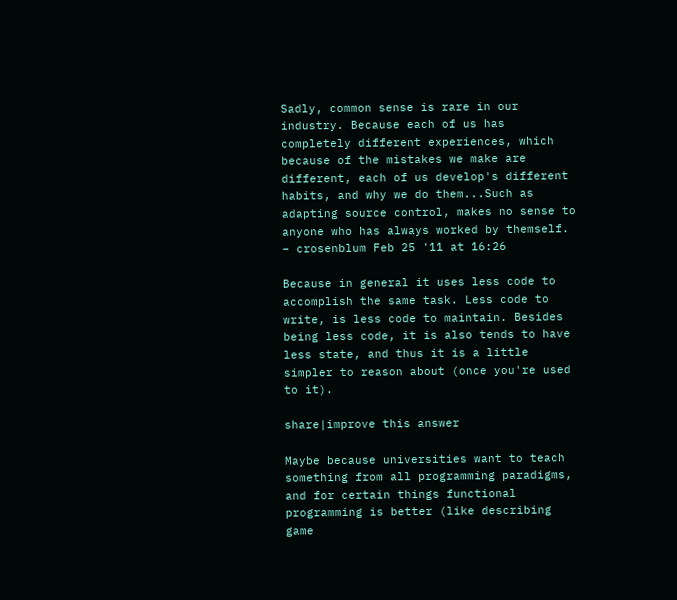Sadly, common sense is rare in our industry. Because each of us has completely different experiences, which because of the mistakes we make are different, each of us develop's different habits, and why we do them...Such as adapting source control, makes no sense to anyone who has always worked by themself. – crosenblum Feb 25 '11 at 16:26

Because in general it uses less code to accomplish the same task. Less code to write, is less code to maintain. Besides being less code, it is also tends to have less state, and thus it is a little simpler to reason about (once you're used to it).

share|improve this answer

Maybe because universities want to teach something from all programming paradigms, and for certain things functional programming is better (like describing game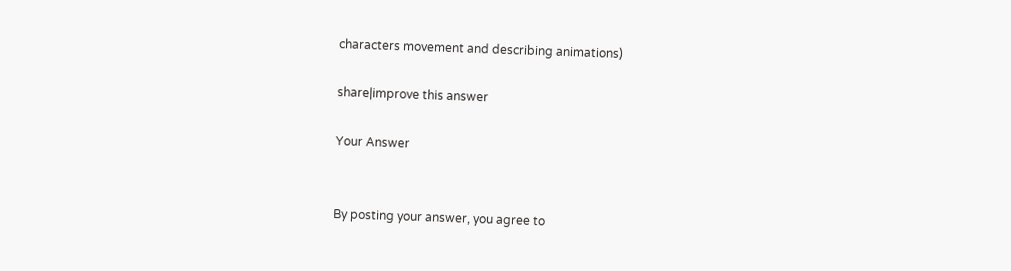characters movement and describing animations)

share|improve this answer

Your Answer


By posting your answer, you agree to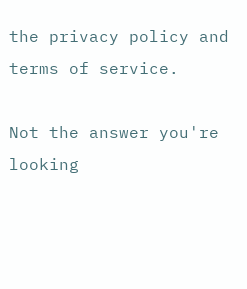the privacy policy and terms of service.

Not the answer you're looking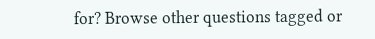for? Browse other questions tagged or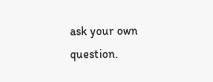ask your own question.